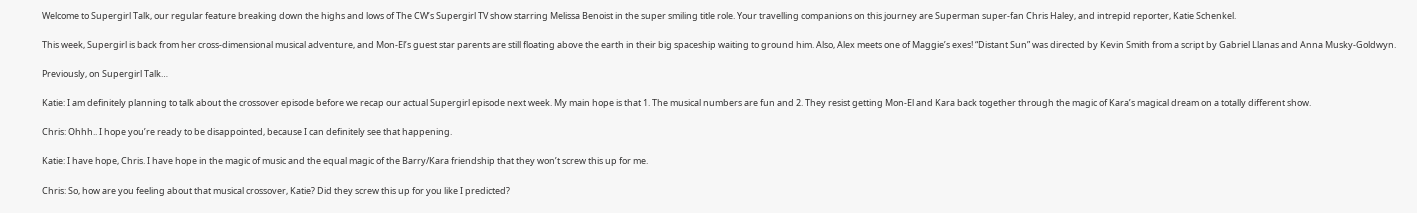Welcome to Supergirl Talk, our regular feature breaking down the highs and lows of The CW’s Supergirl TV show starring Melissa Benoist in the super smiling title role. Your travelling companions on this journey are Superman super-fan Chris Haley, and intrepid reporter, Katie Schenkel.

This week, Supergirl is back from her cross-dimensional musical adventure, and Mon-El’s guest star parents are still floating above the earth in their big spaceship waiting to ground him. Also, Alex meets one of Maggie’s exes! “Distant Sun” was directed by Kevin Smith from a script by Gabriel Llanas and Anna Musky-Goldwyn.

Previously, on Supergirl Talk…

Katie: I am definitely planning to talk about the crossover episode before we recap our actual Supergirl episode next week. My main hope is that 1. The musical numbers are fun and 2. They resist getting Mon-El and Kara back together through the magic of Kara’s magical dream on a totally different show.

Chris: Ohhh.. I hope you’re ready to be disappointed, because I can definitely see that happening.

Katie: I have hope, Chris. I have hope in the magic of music and the equal magic of the Barry/Kara friendship that they won’t screw this up for me.

Chris: So, how are you feeling about that musical crossover, Katie? Did they screw this up for you like I predicted?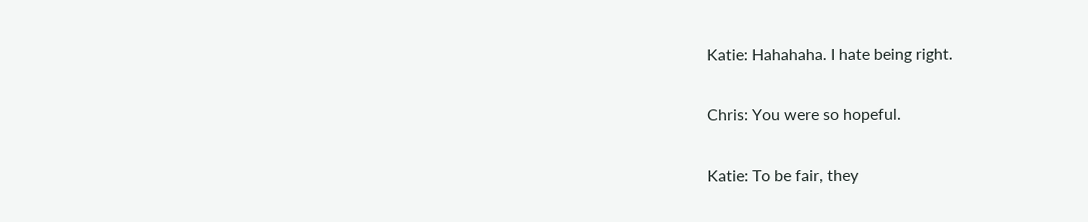Katie: Hahahaha. I hate being right.

Chris: You were so hopeful.

Katie: To be fair, they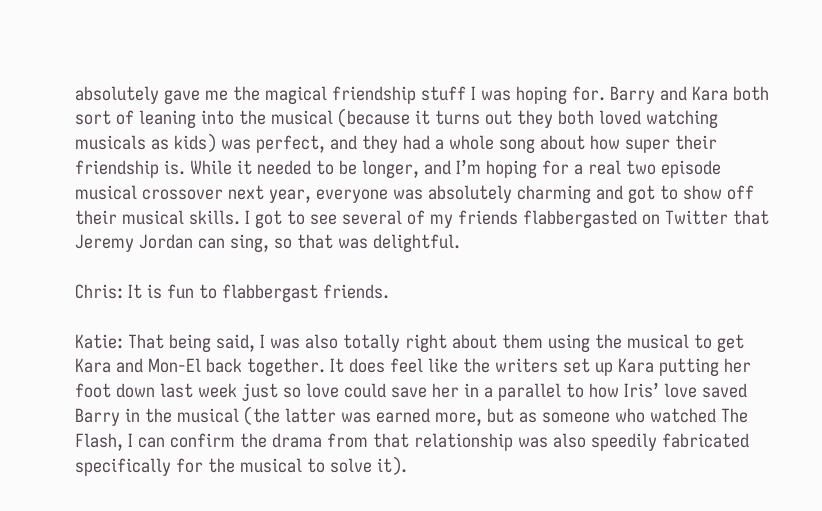absolutely gave me the magical friendship stuff I was hoping for. Barry and Kara both sort of leaning into the musical (because it turns out they both loved watching musicals as kids) was perfect, and they had a whole song about how super their friendship is. While it needed to be longer, and I’m hoping for a real two episode musical crossover next year, everyone was absolutely charming and got to show off their musical skills. I got to see several of my friends flabbergasted on Twitter that Jeremy Jordan can sing, so that was delightful.

Chris: It is fun to flabbergast friends.

Katie: That being said, I was also totally right about them using the musical to get Kara and Mon-El back together. It does feel like the writers set up Kara putting her foot down last week just so love could save her in a parallel to how Iris’ love saved Barry in the musical (the latter was earned more, but as someone who watched The Flash, I can confirm the drama from that relationship was also speedily fabricated specifically for the musical to solve it).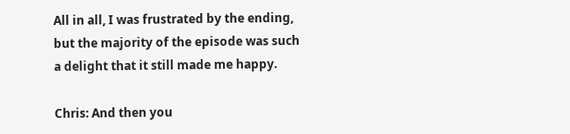All in all, I was frustrated by the ending, but the majority of the episode was such a delight that it still made me happy.

Chris: And then you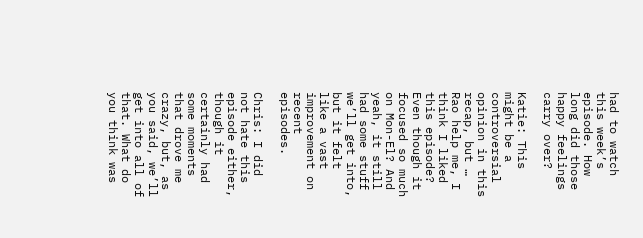had to watch this week’s episode. How long did those happy feelings carry over?

Katie: This might be a controversial opinion in this recap, but … Rao help me, I think I liked this episode? Even though it focused so much on Mon-El? And yeah, it still had some stuff we’ll get into, but it felt like a vast improvement on recent episodes.

Chris: I did not hate this episode either, though it certainly had some moments that drove me crazy, but, as you said, we’ll get into all of that. What do you think was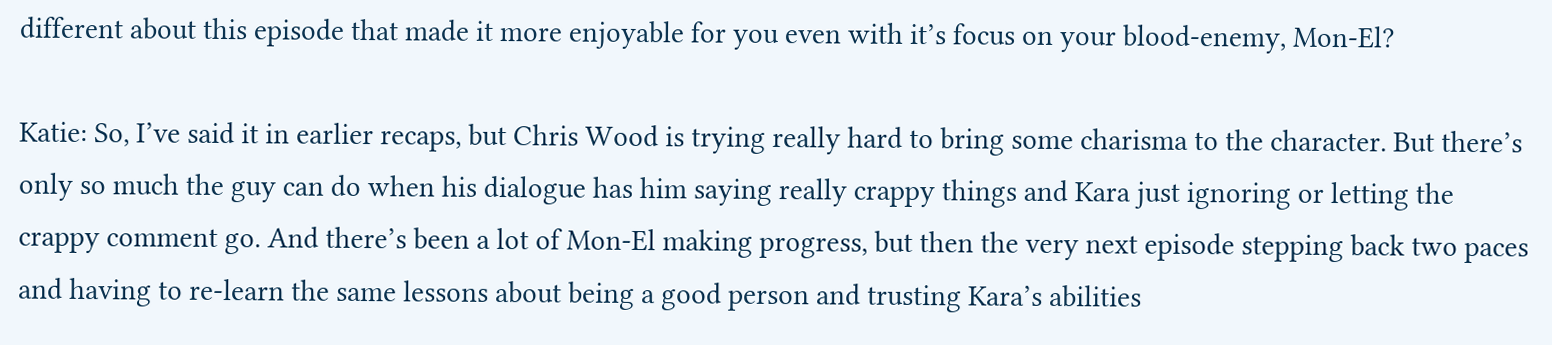different about this episode that made it more enjoyable for you even with it’s focus on your blood-enemy, Mon-El?

Katie: So, I’ve said it in earlier recaps, but Chris Wood is trying really hard to bring some charisma to the character. But there’s only so much the guy can do when his dialogue has him saying really crappy things and Kara just ignoring or letting the crappy comment go. And there’s been a lot of Mon-El making progress, but then the very next episode stepping back two paces and having to re-learn the same lessons about being a good person and trusting Kara’s abilities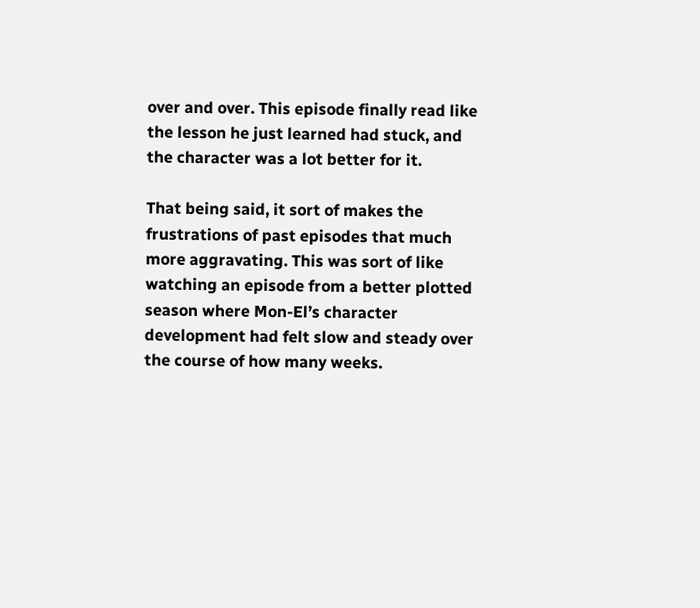over and over. This episode finally read like the lesson he just learned had stuck, and the character was a lot better for it.

That being said, it sort of makes the frustrations of past episodes that much more aggravating. This was sort of like watching an episode from a better plotted season where Mon-El’s character development had felt slow and steady over the course of how many weeks.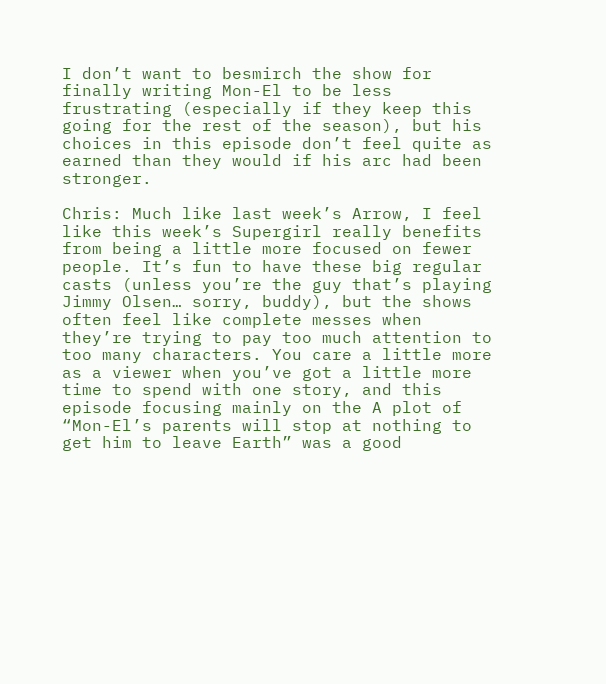I don’t want to besmirch the show for finally writing Mon-El to be less frustrating (especially if they keep this going for the rest of the season), but his choices in this episode don’t feel quite as earned than they would if his arc had been stronger.

Chris: Much like last week’s Arrow, I feel like this week’s Supergirl really benefits from being a little more focused on fewer people. It’s fun to have these big regular casts (unless you’re the guy that’s playing Jimmy Olsen… sorry, buddy), but the shows often feel like complete messes when they’re trying to pay too much attention to too many characters. You care a little more as a viewer when you’ve got a little more time to spend with one story, and this episode focusing mainly on the A plot of “Mon-El’s parents will stop at nothing to get him to leave Earth” was a good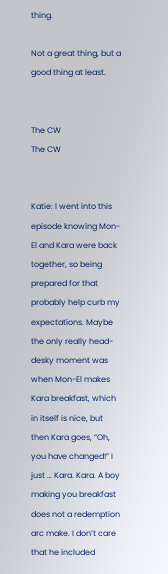thing.

Not a great thing, but a good thing at least.


The CW
The CW


Katie: I went into this episode knowing Mon-El and Kara were back together, so being prepared for that probably help curb my expectations. Maybe the only really head-desky moment was when Mon-El makes Kara breakfast, which in itself is nice, but then Kara goes, “Oh, you have changed!” I just … Kara. Kara. A boy making you breakfast does not a redemption arc make. I don’t care that he included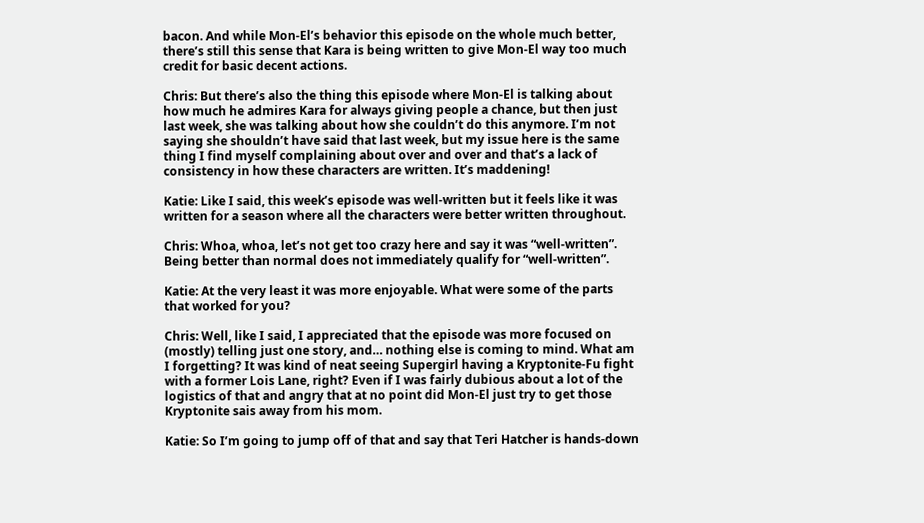bacon. And while Mon-El’s behavior this episode on the whole much better, there’s still this sense that Kara is being written to give Mon-El way too much credit for basic decent actions.

Chris: But there’s also the thing this episode where Mon-El is talking about how much he admires Kara for always giving people a chance, but then just last week, she was talking about how she couldn’t do this anymore. I’m not saying she shouldn’t have said that last week, but my issue here is the same thing I find myself complaining about over and over and that’s a lack of consistency in how these characters are written. It’s maddening!

Katie: Like I said, this week’s episode was well-written but it feels like it was written for a season where all the characters were better written throughout.

Chris: Whoa, whoa, let’s not get too crazy here and say it was “well-written”. Being better than normal does not immediately qualify for “well-written”.

Katie: At the very least it was more enjoyable. What were some of the parts that worked for you?

Chris: Well, like I said, I appreciated that the episode was more focused on (mostly) telling just one story, and… nothing else is coming to mind. What am I forgetting? It was kind of neat seeing Supergirl having a Kryptonite-Fu fight with a former Lois Lane, right? Even if I was fairly dubious about a lot of the logistics of that and angry that at no point did Mon-El just try to get those Kryptonite sais away from his mom.

Katie: So I’m going to jump off of that and say that Teri Hatcher is hands-down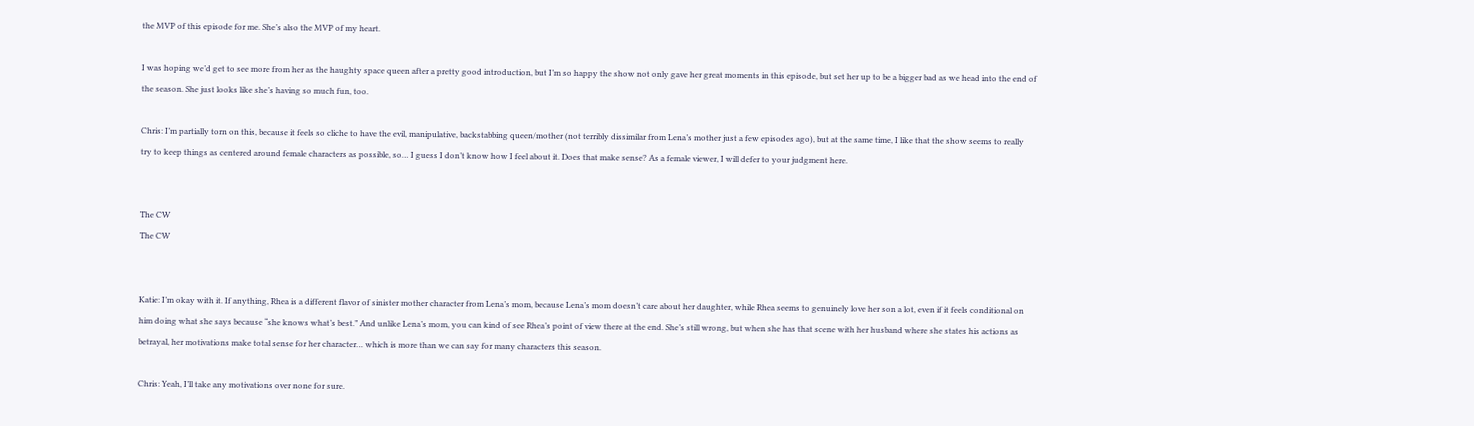the MVP of this episode for me. She’s also the MVP of my heart.

I was hoping we’d get to see more from her as the haughty space queen after a pretty good introduction, but I’m so happy the show not only gave her great moments in this episode, but set her up to be a bigger bad as we head into the end of the season. She just looks like she’s having so much fun, too.

Chris: I’m partially torn on this, because it feels so cliche to have the evil, manipulative, backstabbing queen/mother (not terribly dissimilar from Lena’s mother just a few episodes ago), but at the same time, I like that the show seems to really try to keep things as centered around female characters as possible, so… I guess I don’t know how I feel about it. Does that make sense? As a female viewer, I will defer to your judgment here.


The CW
The CW


Katie: I’m okay with it. If anything, Rhea is a different flavor of sinister mother character from Lena’s mom, because Lena’s mom doesn’t care about her daughter, while Rhea seems to genuinely love her son a lot, even if it feels conditional on him doing what she says because “she knows what’s best.” And unlike Lena’s mom, you can kind of see Rhea’s point of view there at the end. She’s still wrong, but when she has that scene with her husband where she states his actions as betrayal, her motivations make total sense for her character… which is more than we can say for many characters this season.

Chris: Yeah, I’ll take any motivations over none for sure.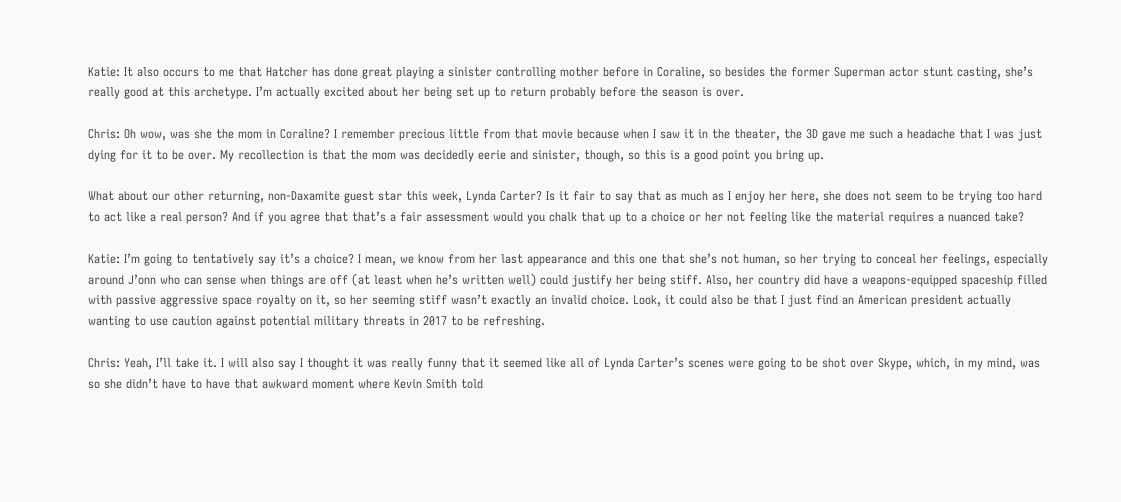Katie: It also occurs to me that Hatcher has done great playing a sinister controlling mother before in Coraline, so besides the former Superman actor stunt casting, she’s really good at this archetype. I’m actually excited about her being set up to return probably before the season is over.

Chris: Oh wow, was she the mom in Coraline? I remember precious little from that movie because when I saw it in the theater, the 3D gave me such a headache that I was just dying for it to be over. My recollection is that the mom was decidedly eerie and sinister, though, so this is a good point you bring up.

What about our other returning, non-Daxamite guest star this week, Lynda Carter? Is it fair to say that as much as I enjoy her here, she does not seem to be trying too hard to act like a real person? And if you agree that that’s a fair assessment would you chalk that up to a choice or her not feeling like the material requires a nuanced take?

Katie: I’m going to tentatively say it’s a choice? I mean, we know from her last appearance and this one that she’s not human, so her trying to conceal her feelings, especially around J’onn who can sense when things are off (at least when he’s written well) could justify her being stiff. Also, her country did have a weapons-equipped spaceship filled with passive aggressive space royalty on it, so her seeming stiff wasn’t exactly an invalid choice. Look, it could also be that I just find an American president actually wanting to use caution against potential military threats in 2017 to be refreshing.

Chris: Yeah, I’ll take it. I will also say I thought it was really funny that it seemed like all of Lynda Carter’s scenes were going to be shot over Skype, which, in my mind, was so she didn’t have to have that awkward moment where Kevin Smith told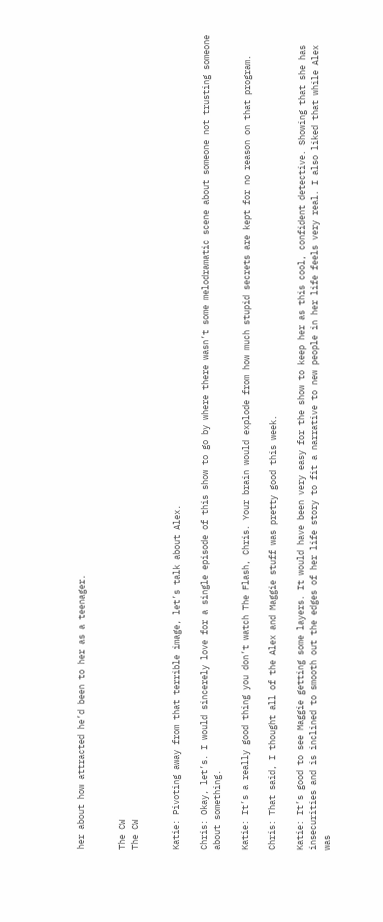her about how attracted he’d been to her as a teenager.


The CW
The CW


Katie: Pivoting away from that terrible image, let’s talk about Alex.

Chris: Okay, let’s. I would sincerely love for a single episode of this show to go by where there wasn’t some melodramatic scene about someone not trusting someone about something.

Katie: It’s a really good thing you don’t watch The Flash, Chris. Your brain would explode from how much stupid secrets are kept for no reason on that program.

Chris: That said, I thought all of the Alex and Maggie stuff was pretty good this week.

Katie: It’s good to see Maggie getting some layers. It would have been very easy for the show to keep her as this cool, confident detective. Showing that she has insecurities and is inclined to smooth out the edges of her life story to fit a narrative to new people in her life feels very real. I also liked that while Alex was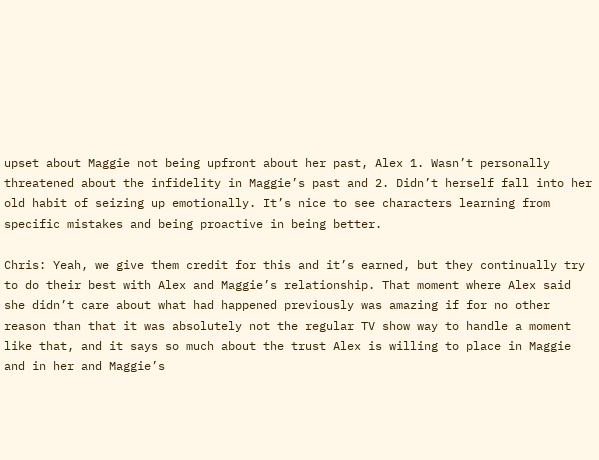upset about Maggie not being upfront about her past, Alex 1. Wasn’t personally threatened about the infidelity in Maggie’s past and 2. Didn’t herself fall into her old habit of seizing up emotionally. It’s nice to see characters learning from specific mistakes and being proactive in being better.

Chris: Yeah, we give them credit for this and it’s earned, but they continually try to do their best with Alex and Maggie’s relationship. That moment where Alex said she didn’t care about what had happened previously was amazing if for no other reason than that it was absolutely not the regular TV show way to handle a moment like that, and it says so much about the trust Alex is willing to place in Maggie and in her and Maggie’s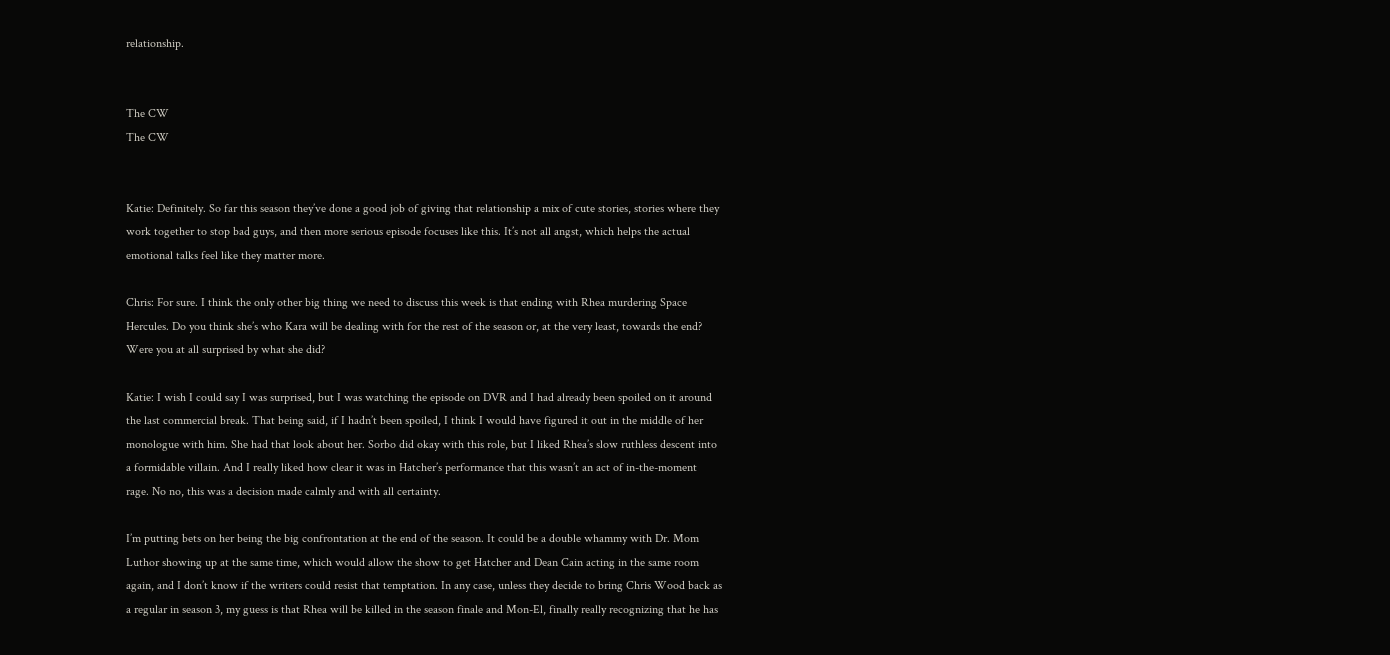relationship.


The CW
The CW


Katie: Definitely. So far this season they’ve done a good job of giving that relationship a mix of cute stories, stories where they work together to stop bad guys, and then more serious episode focuses like this. It’s not all angst, which helps the actual emotional talks feel like they matter more.

Chris: For sure. I think the only other big thing we need to discuss this week is that ending with Rhea murdering Space Hercules. Do you think she’s who Kara will be dealing with for the rest of the season or, at the very least, towards the end? Were you at all surprised by what she did?

Katie: I wish I could say I was surprised, but I was watching the episode on DVR and I had already been spoiled on it around the last commercial break. That being said, if I hadn’t been spoiled, I think I would have figured it out in the middle of her monologue with him. She had that look about her. Sorbo did okay with this role, but I liked Rhea’s slow ruthless descent into a formidable villain. And I really liked how clear it was in Hatcher’s performance that this wasn’t an act of in-the-moment rage. No no, this was a decision made calmly and with all certainty.

I’m putting bets on her being the big confrontation at the end of the season. It could be a double whammy with Dr. Mom Luthor showing up at the same time, which would allow the show to get Hatcher and Dean Cain acting in the same room again, and I don’t know if the writers could resist that temptation. In any case, unless they decide to bring Chris Wood back as a regular in season 3, my guess is that Rhea will be killed in the season finale and Mon-El, finally really recognizing that he has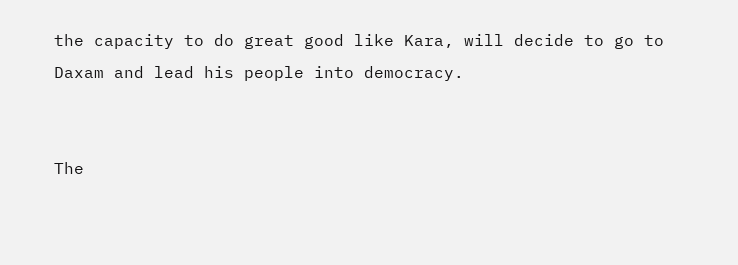the capacity to do great good like Kara, will decide to go to Daxam and lead his people into democracy.


The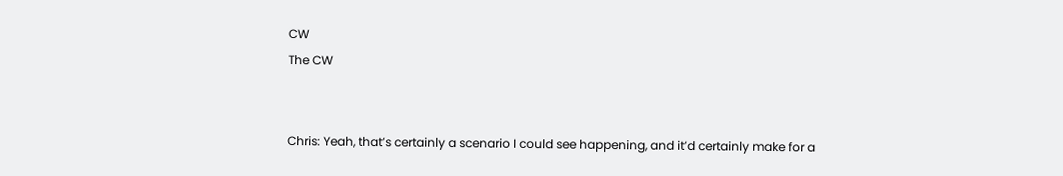CW
The CW


Chris: Yeah, that’s certainly a scenario I could see happening, and it’d certainly make for a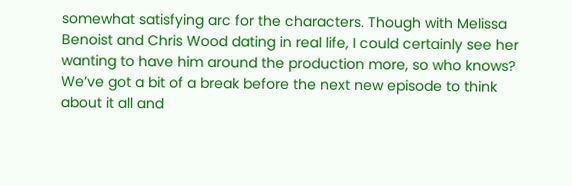somewhat satisfying arc for the characters. Though with Melissa Benoist and Chris Wood dating in real life, I could certainly see her wanting to have him around the production more, so who knows? We’ve got a bit of a break before the next new episode to think about it all and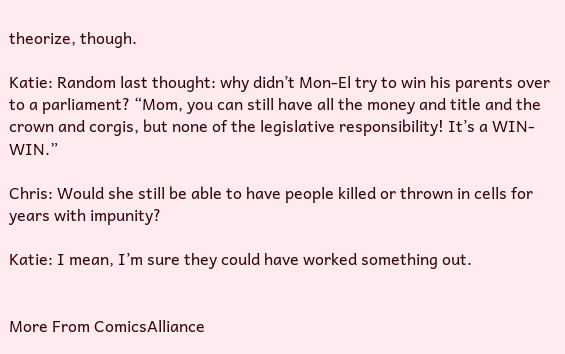theorize, though.

Katie: Random last thought: why didn’t Mon-El try to win his parents over to a parliament? “Mom, you can still have all the money and title and the crown and corgis, but none of the legislative responsibility! It’s a WIN-WIN.”

Chris: Would she still be able to have people killed or thrown in cells for years with impunity?

Katie: I mean, I’m sure they could have worked something out.


More From ComicsAlliance